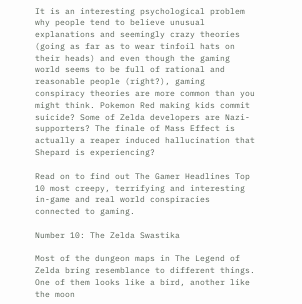It is an interesting psychological problem why people tend to believe unusual explanations and seemingly crazy theories (going as far as to wear tinfoil hats on their heads) and even though the gaming world seems to be full of rational and reasonable people (right?), gaming conspiracy theories are more common than you might think. Pokemon Red making kids commit suicide? Some of Zelda developers are Nazi-supporters? The finale of Mass Effect is actually a reaper induced hallucination that Shepard is experiencing?

Read on to find out The Gamer Headlines Top 10 most creepy, terrifying and interesting in-game and real world conspiracies connected to gaming.

Number 10: The Zelda Swastika

Most of the dungeon maps in The Legend of Zelda bring resemblance to different things. One of them looks like a bird, another like the moon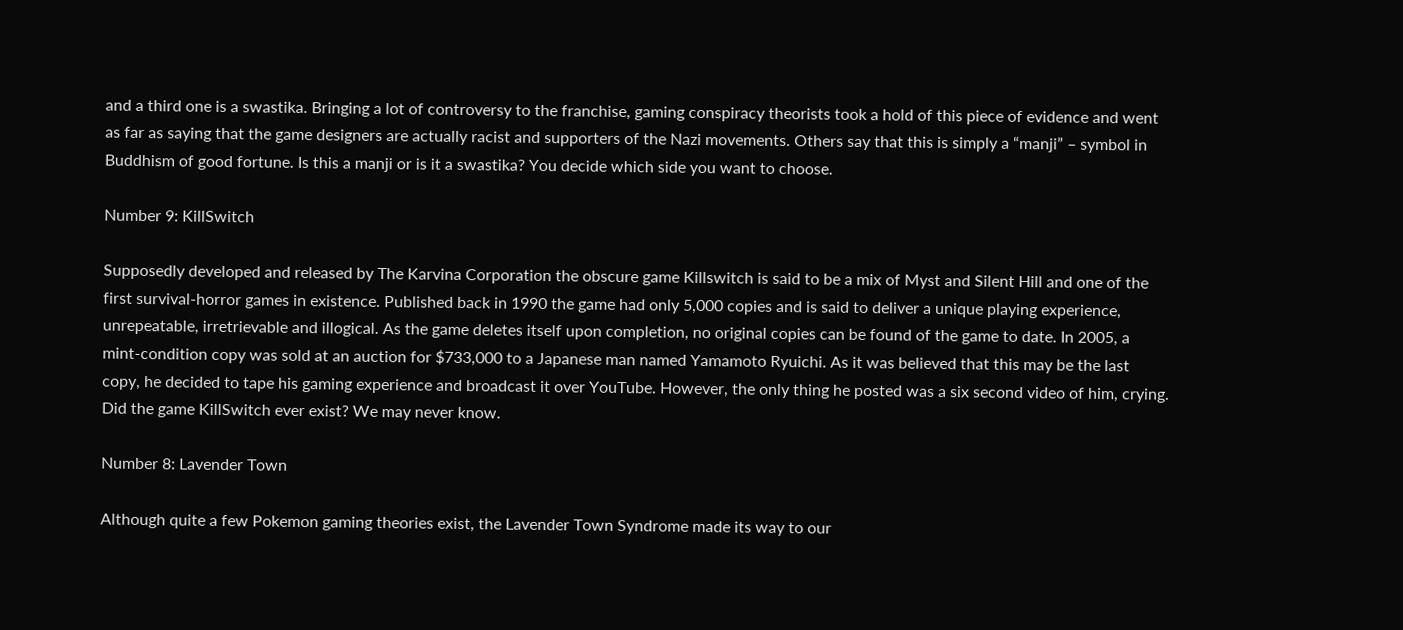and a third one is a swastika. Bringing a lot of controversy to the franchise, gaming conspiracy theorists took a hold of this piece of evidence and went as far as saying that the game designers are actually racist and supporters of the Nazi movements. Others say that this is simply a “manji” – symbol in Buddhism of good fortune. Is this a manji or is it a swastika? You decide which side you want to choose.

Number 9: KillSwitch

Supposedly developed and released by The Karvina Corporation the obscure game Killswitch is said to be a mix of Myst and Silent Hill and one of the first survival-horror games in existence. Published back in 1990 the game had only 5,000 copies and is said to deliver a unique playing experience, unrepeatable, irretrievable and illogical. As the game deletes itself upon completion, no original copies can be found of the game to date. In 2005, a mint-condition copy was sold at an auction for $733,000 to a Japanese man named Yamamoto Ryuichi. As it was believed that this may be the last copy, he decided to tape his gaming experience and broadcast it over YouTube. However, the only thing he posted was a six second video of him, crying. Did the game KillSwitch ever exist? We may never know.

Number 8: Lavender Town

Although quite a few Pokemon gaming theories exist, the Lavender Town Syndrome made its way to our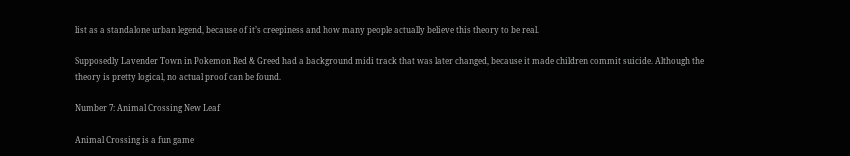list as a standalone urban legend, because of it’s creepiness and how many people actually believe this theory to be real.

Supposedly Lavender Town in Pokemon Red & Greed had a background midi track that was later changed, because it made children commit suicide. Although the theory is pretty logical, no actual proof can be found.

Number 7: Animal Crossing New Leaf

Animal Crossing is a fun game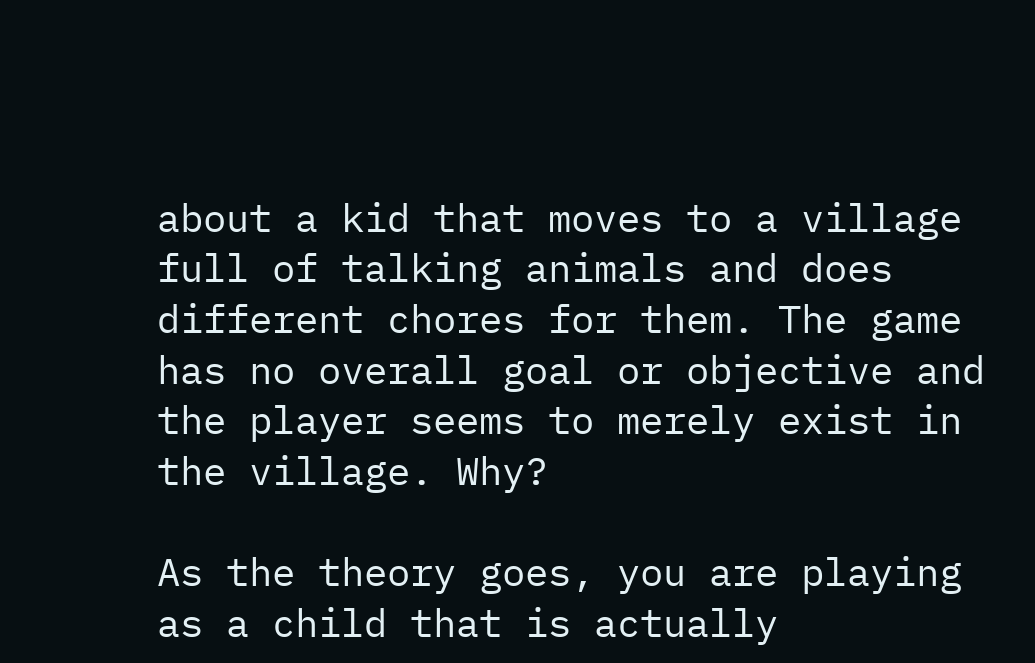about a kid that moves to a village full of talking animals and does different chores for them. The game has no overall goal or objective and the player seems to merely exist in the village. Why?

As the theory goes, you are playing as a child that is actually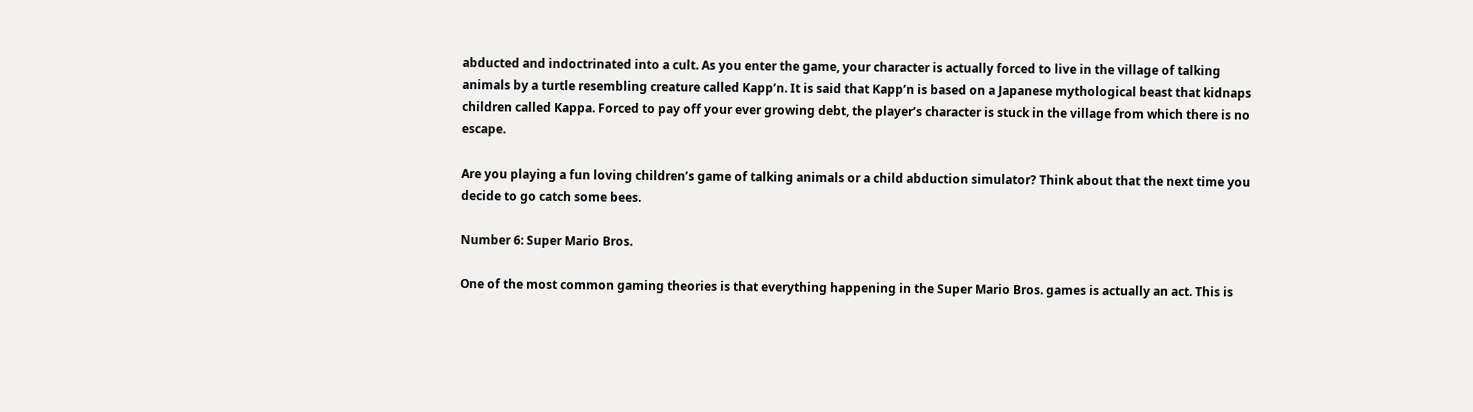abducted and indoctrinated into a cult. As you enter the game, your character is actually forced to live in the village of talking animals by a turtle resembling creature called Kapp’n. It is said that Kapp’n is based on a Japanese mythological beast that kidnaps children called Kappa. Forced to pay off your ever growing debt, the player’s character is stuck in the village from which there is no escape.

Are you playing a fun loving children’s game of talking animals or a child abduction simulator? Think about that the next time you decide to go catch some bees.

Number 6: Super Mario Bros.

One of the most common gaming theories is that everything happening in the Super Mario Bros. games is actually an act. This is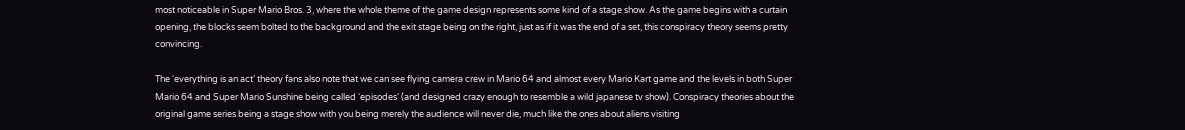most noticeable in Super Mario Bros. 3, where the whole theme of the game design represents some kind of a stage show. As the game begins with a curtain opening, the blocks seem bolted to the background and the exit stage being on the right, just as if it was the end of a set, this conspiracy theory seems pretty convincing.

The ‘everything is an act’ theory fans also note that we can see flying camera crew in Mario 64 and almost every Mario Kart game and the levels in both Super Mario 64 and Super Mario Sunshine being called ‘episodes’ (and designed crazy enough to resemble a wild japanese tv show). Conspiracy theories about the original game series being a stage show with you being merely the audience will never die, much like the ones about aliens visiting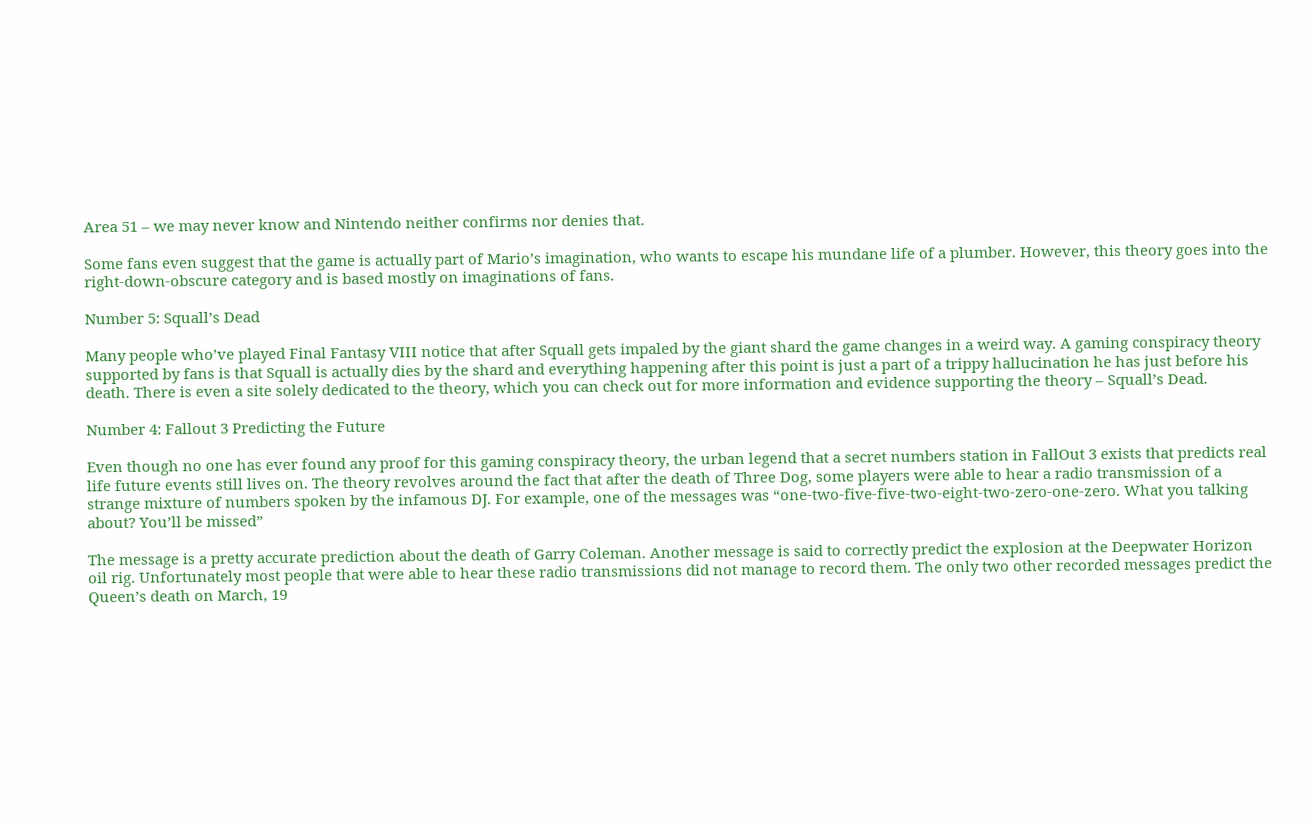Area 51 – we may never know and Nintendo neither confirms nor denies that.

Some fans even suggest that the game is actually part of Mario’s imagination, who wants to escape his mundane life of a plumber. However, this theory goes into the right-down-obscure category and is based mostly on imaginations of fans.

Number 5: Squall’s Dead

Many people who’ve played Final Fantasy VIII notice that after Squall gets impaled by the giant shard the game changes in a weird way. A gaming conspiracy theory supported by fans is that Squall is actually dies by the shard and everything happening after this point is just a part of a trippy hallucination he has just before his death. There is even a site solely dedicated to the theory, which you can check out for more information and evidence supporting the theory – Squall’s Dead.

Number 4: Fallout 3 Predicting the Future

Even though no one has ever found any proof for this gaming conspiracy theory, the urban legend that a secret numbers station in FallOut 3 exists that predicts real life future events still lives on. The theory revolves around the fact that after the death of Three Dog, some players were able to hear a radio transmission of a strange mixture of numbers spoken by the infamous DJ. For example, one of the messages was “one-two-five-five-two-eight-two-zero-one-zero. What you talking about? You’ll be missed”

The message is a pretty accurate prediction about the death of Garry Coleman. Another message is said to correctly predict the explosion at the Deepwater Horizon oil rig. Unfortunately most people that were able to hear these radio transmissions did not manage to record them. The only two other recorded messages predict the Queen’s death on March, 19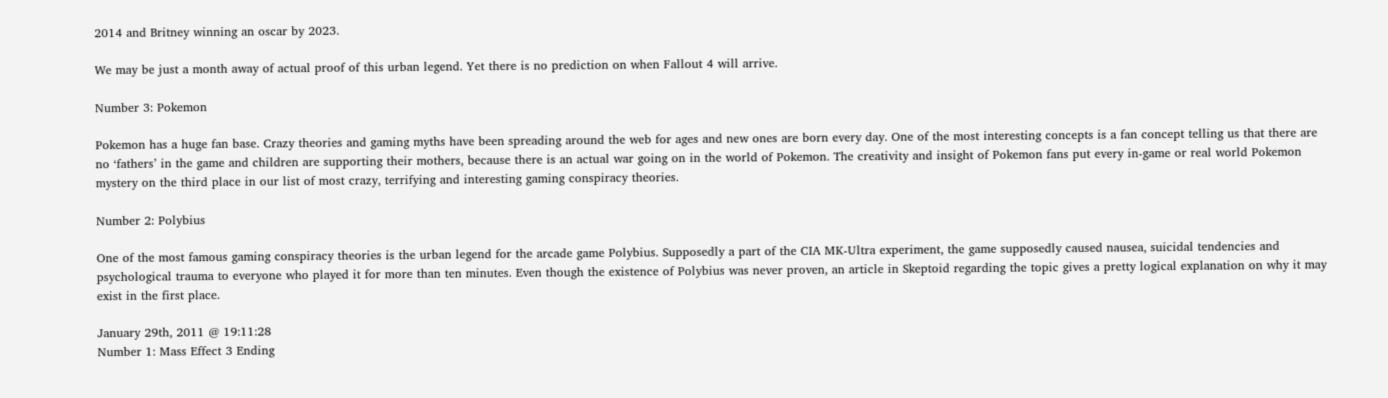2014 and Britney winning an oscar by 2023.

We may be just a month away of actual proof of this urban legend. Yet there is no prediction on when Fallout 4 will arrive.

Number 3: Pokemon

Pokemon has a huge fan base. Crazy theories and gaming myths have been spreading around the web for ages and new ones are born every day. One of the most interesting concepts is a fan concept telling us that there are no ‘fathers’ in the game and children are supporting their mothers, because there is an actual war going on in the world of Pokemon. The creativity and insight of Pokemon fans put every in-game or real world Pokemon mystery on the third place in our list of most crazy, terrifying and interesting gaming conspiracy theories.

Number 2: Polybius

One of the most famous gaming conspiracy theories is the urban legend for the arcade game Polybius. Supposedly a part of the CIA MK-Ultra experiment, the game supposedly caused nausea, suicidal tendencies and psychological trauma to everyone who played it for more than ten minutes. Even though the existence of Polybius was never proven, an article in Skeptoid regarding the topic gives a pretty logical explanation on why it may exist in the first place.

January 29th, 2011 @ 19:11:28
Number 1: Mass Effect 3 Ending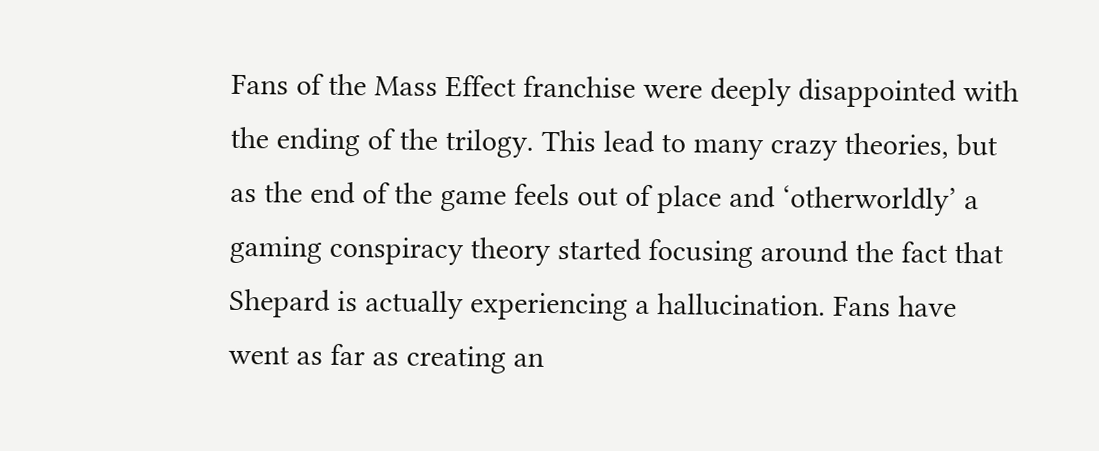Fans of the Mass Effect franchise were deeply disappointed with the ending of the trilogy. This lead to many crazy theories, but as the end of the game feels out of place and ‘otherworldly’ a gaming conspiracy theory started focusing around the fact that Shepard is actually experiencing a hallucination. Fans have went as far as creating an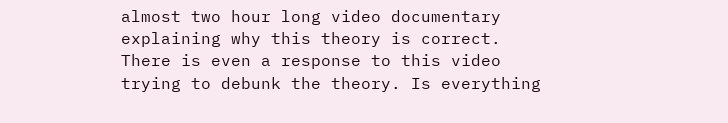almost two hour long video documentary explaining why this theory is correct. There is even a response to this video trying to debunk the theory. Is everything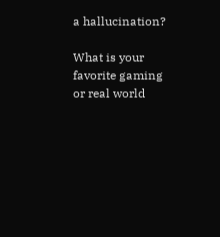a hallucination?

What is your favorite gaming or real world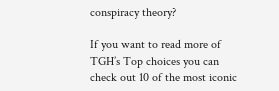conspiracy theory?

If you want to read more of TGH’s Top choices you can check out 10 of the most iconic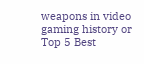weapons in video gaming history or Top 5 Best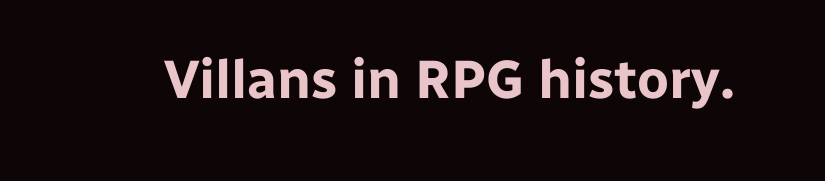Villans in RPG history.